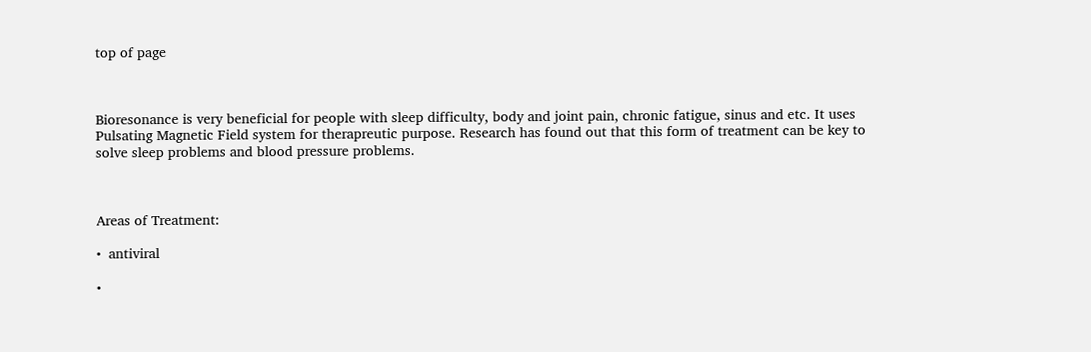top of page



Bioresonance is very beneficial for people with sleep difficulty, body and joint pain, chronic fatigue, sinus and etc. It uses Pulsating Magnetic Field system for therapreutic purpose. Research has found out that this form of treatment can be key to solve sleep problems and blood pressure problems.



Areas of Treatment:

•  antiviral

•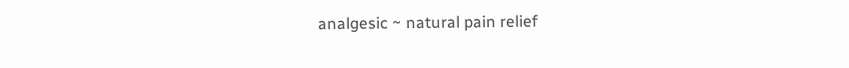analgesic ~ natural pain relief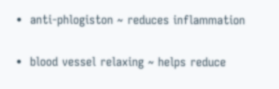•  anti-phlogiston ~ reduces inflammation

•  blood vessel relaxing ~ helps reduce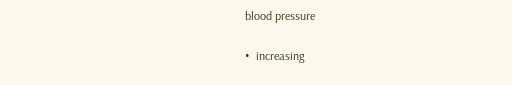blood pressure

•  increasing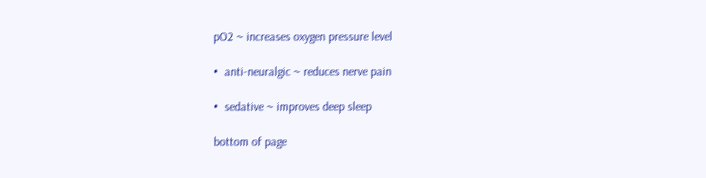pO2 ~ increases oxygen pressure level

•  anti-neuralgic ~ reduces nerve pain

•  sedative ~ improves deep sleep

bottom of page